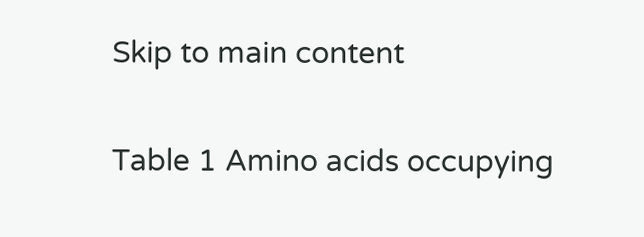Skip to main content

Table 1 Amino acids occupying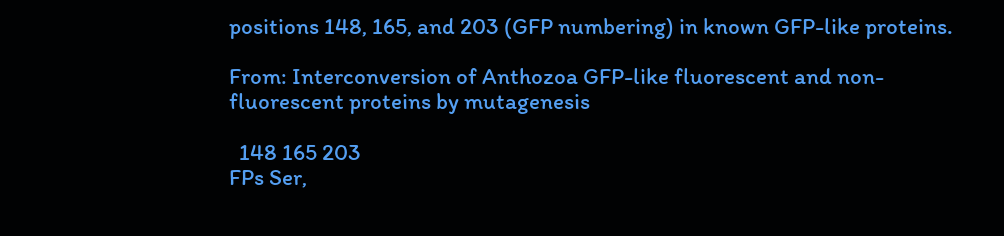positions 148, 165, and 203 (GFP numbering) in known GFP-like proteins.

From: Interconversion of Anthozoa GFP-like fluorescent and non-fluorescent proteins by mutagenesis

  148 165 203
FPs Ser,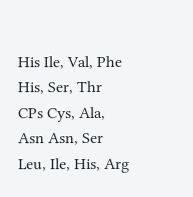His Ile, Val, Phe His, Ser, Thr
CPs Cys, Ala, Asn Asn, Ser Leu, Ile, His, Arg